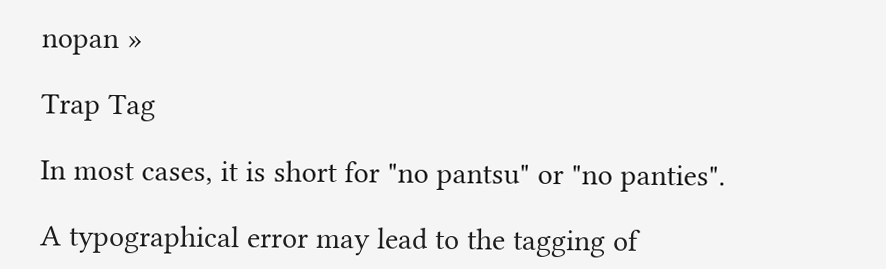nopan »

Trap Tag

In most cases, it is short for "no pantsu" or "no panties".

A typographical error may lead to the tagging of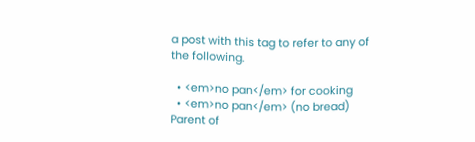a post with this tag to refer to any of the following.

  • <em>no pan</em> for cooking
  • <em>no pan</em> (no bread)
Parent of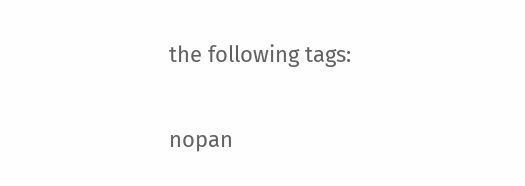the following tags:

nopan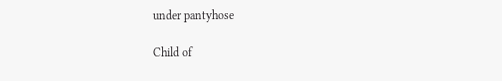under pantyhose

Child of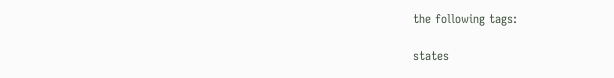the following tags:

states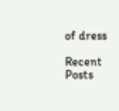of dress

Recent Posts